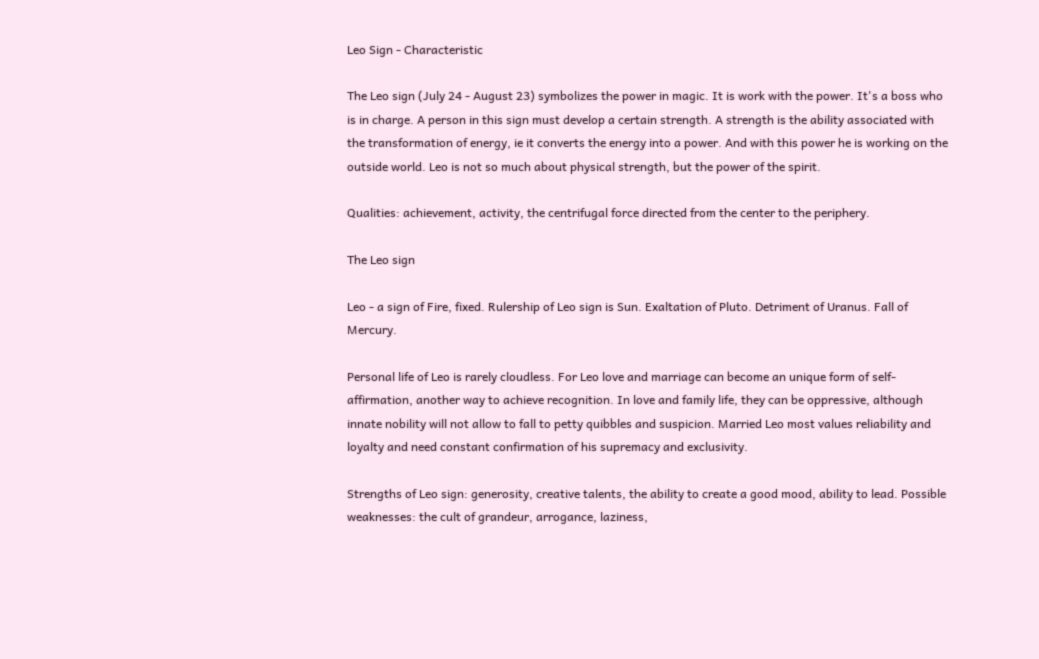Leo Sign - Characteristic

The Leo sign (July 24 - August 23) symbolizes the power in magic. It is work with the power. It's a boss who is in charge. A person in this sign must develop a certain strength. A strength is the ability associated with the transformation of energy, ie it converts the energy into a power. And with this power he is working on the outside world. Leo is not so much about physical strength, but the power of the spirit.

Qualities: achievement, activity, the centrifugal force directed from the center to the periphery.

The Leo sign

Leo - a sign of Fire, fixed. Rulership of Leo sign is Sun. Exaltation of Pluto. Detriment of Uranus. Fall of Mercury.

Personal life of Leo is rarely cloudless. For Leo love and marriage can become an unique form of self-affirmation, another way to achieve recognition. In love and family life, they can be oppressive, although innate nobility will not allow to fall to petty quibbles and suspicion. Married Leo most values reliability and loyalty and need constant confirmation of his supremacy and exclusivity.

Strengths of Leo sign: generosity, creative talents, the ability to create a good mood, ability to lead. Possible weaknesses: the cult of grandeur, arrogance, laziness,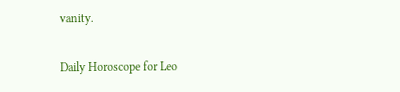vanity.

Daily Horoscope for Leo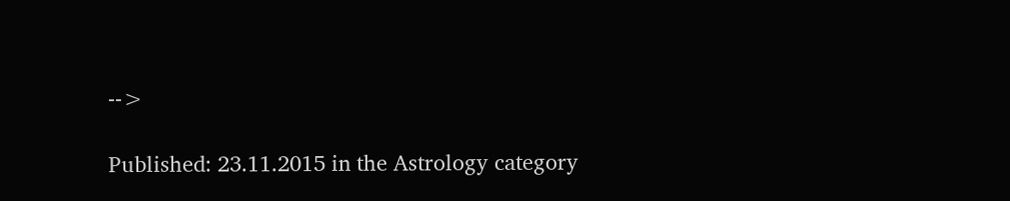-->

Published: 23.11.2015 in the Astrology category